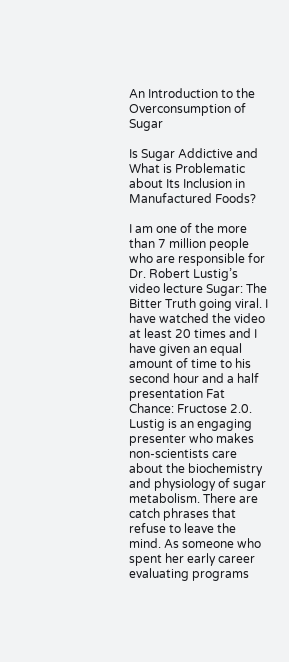An Introduction to the Overconsumption of Sugar

Is Sugar Addictive and What is Problematic about Its Inclusion in Manufactured Foods?

I am one of the more than 7 million people who are responsible for Dr. Robert Lustig’s video lecture Sugar: The Bitter Truth going viral. I have watched the video at least 20 times and I have given an equal amount of time to his second hour and a half presentation Fat Chance: Fructose 2.0.  Lustig is an engaging presenter who makes non-scientists care about the biochemistry and physiology of sugar metabolism. There are catch phrases that refuse to leave the mind. As someone who spent her early career evaluating programs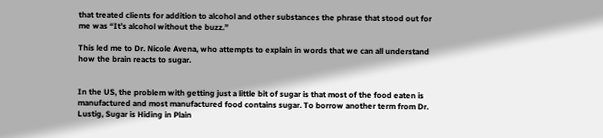that treated clients for addition to alcohol and other substances the phrase that stood out for me was “It’s alcohol without the buzz.”

This led me to Dr. Nicole Avena, who attempts to explain in words that we can all understand how the brain reacts to sugar.


In the US, the problem with getting just a little bit of sugar is that most of the food eaten is manufactured and most manufactured food contains sugar. To borrow another term from Dr. Lustig, Sugar is Hiding in Plain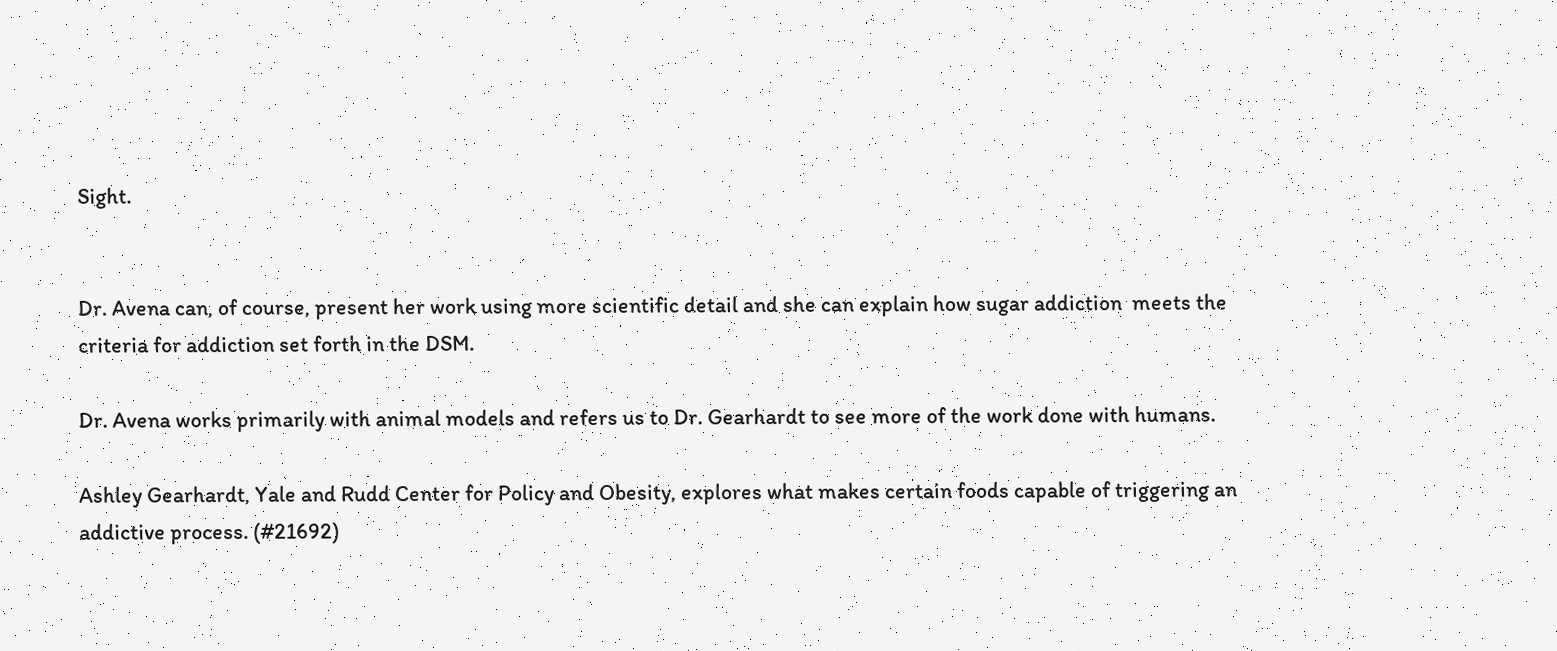Sight.


Dr. Avena can, of course, present her work using more scientific detail and she can explain how sugar addiction  meets the criteria for addiction set forth in the DSM.

Dr. Avena works primarily with animal models and refers us to Dr. Gearhardt to see more of the work done with humans.

Ashley Gearhardt, Yale and Rudd Center for Policy and Obesity, explores what makes certain foods capable of triggering an addictive process. (#21692)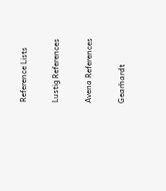Reference Lists

Lustig References

Avena References

Gearhardt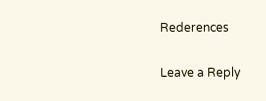Rederences


Leave a Reply